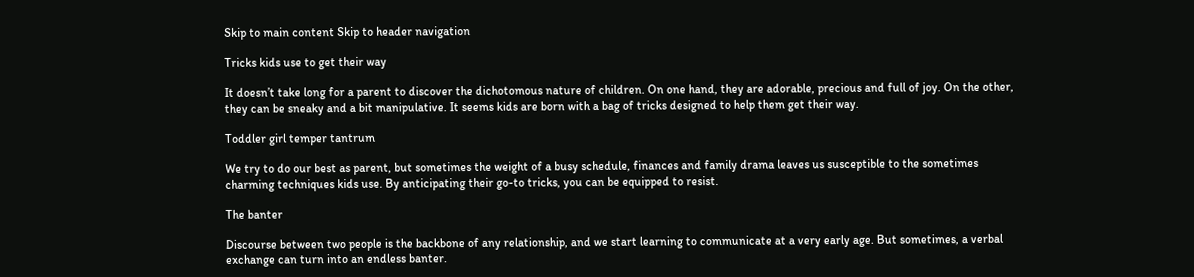Skip to main content Skip to header navigation

Tricks kids use to get their way

It doesn’t take long for a parent to discover the dichotomous nature of children. On one hand, they are adorable, precious and full of joy. On the other, they can be sneaky and a bit manipulative. It seems kids are born with a bag of tricks designed to help them get their way.

Toddler girl temper tantrum

We try to do our best as parent, but sometimes the weight of a busy schedule, finances and family drama leaves us susceptible to the sometimes charming techniques kids use. By anticipating their go-to tricks, you can be equipped to resist.

The banter

Discourse between two people is the backbone of any relationship, and we start learning to communicate at a very early age. But sometimes, a verbal exchange can turn into an endless banter.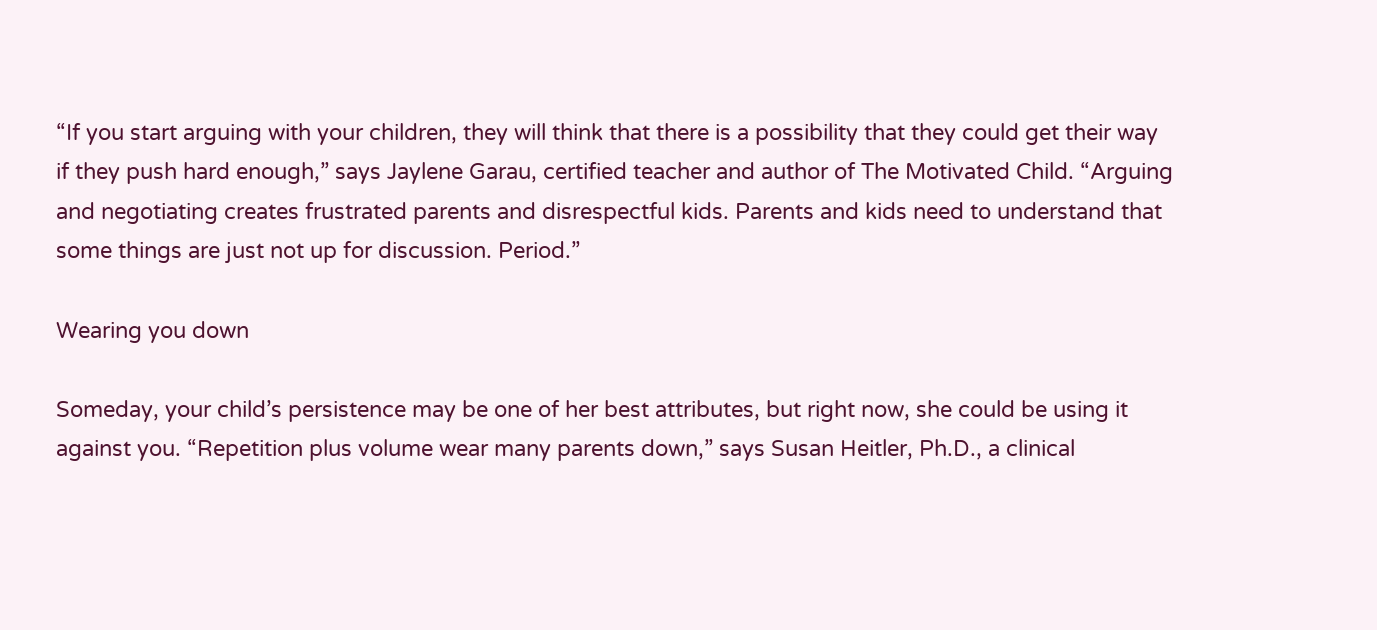“If you start arguing with your children, they will think that there is a possibility that they could get their way if they push hard enough,” says Jaylene Garau, certified teacher and author of The Motivated Child. “Arguing and negotiating creates frustrated parents and disrespectful kids. Parents and kids need to understand that some things are just not up for discussion. Period.”

Wearing you down

Someday, your child’s persistence may be one of her best attributes, but right now, she could be using it against you. “Repetition plus volume wear many parents down,” says Susan Heitler, Ph.D., a clinical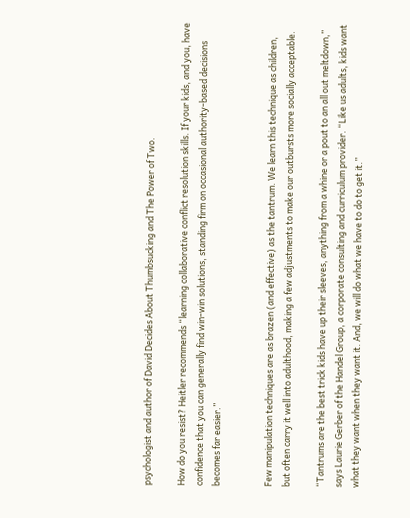psychologist and author of David Decides About Thumbsucking and The Power of Two.

How do you resist? Heitler recommends “learning collaborative conflict resolution skills. If your kids, and you, have confidence that you can generally find win-win solutions, standing firm on occasional authority-based decisions becomes far easier.”


Few manipulation techniques are as brazen (and effective) as the tantrum. We learn this technique as children, but often carry it well into adulthood, making a few adjustments to make our outbursts more socially acceptable.

“Tantrums are the best trick kids have up their sleeves, anything from a whine or a pout to an all out meltdown,” says Laurie Gerber of the Handel Group, a corporate consulting and curriculum provider. “Like us adults, kids want what they want when they want it. And, we will do what we have to do to get it.”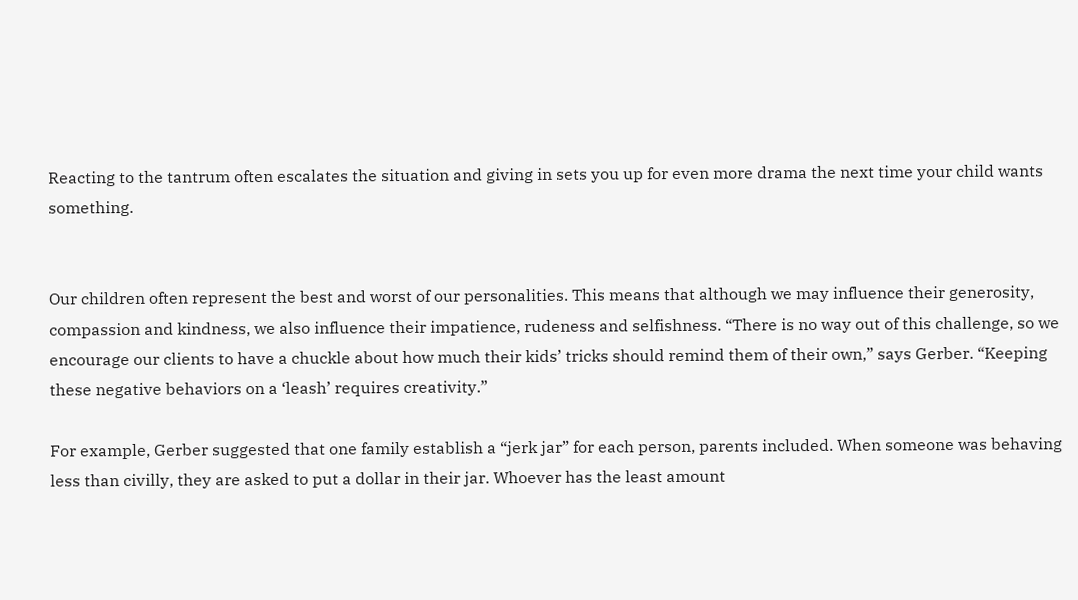Reacting to the tantrum often escalates the situation and giving in sets you up for even more drama the next time your child wants something.


Our children often represent the best and worst of our personalities. This means that although we may influence their generosity, compassion and kindness, we also influence their impatience, rudeness and selfishness. “There is no way out of this challenge, so we encourage our clients to have a chuckle about how much their kids’ tricks should remind them of their own,” says Gerber. “Keeping these negative behaviors on a ‘leash’ requires creativity.”

For example, Gerber suggested that one family establish a “jerk jar” for each person, parents included. When someone was behaving less than civilly, they are asked to put a dollar in their jar. Whoever has the least amount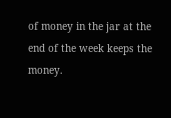of money in the jar at the end of the week keeps the money.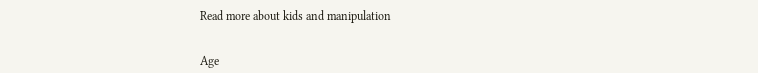Read more about kids and manipulation


Age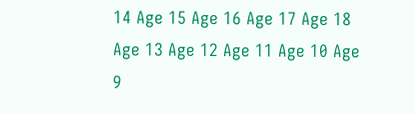14 Age 15 Age 16 Age 17 Age 18 Age 13 Age 12 Age 11 Age 10 Age 9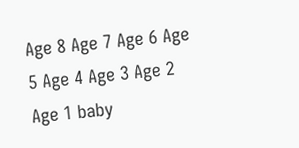Age 8 Age 7 Age 6 Age 5 Age 4 Age 3 Age 2 Age 1 baby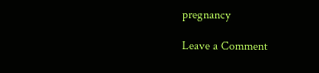pregnancy

Leave a Comment